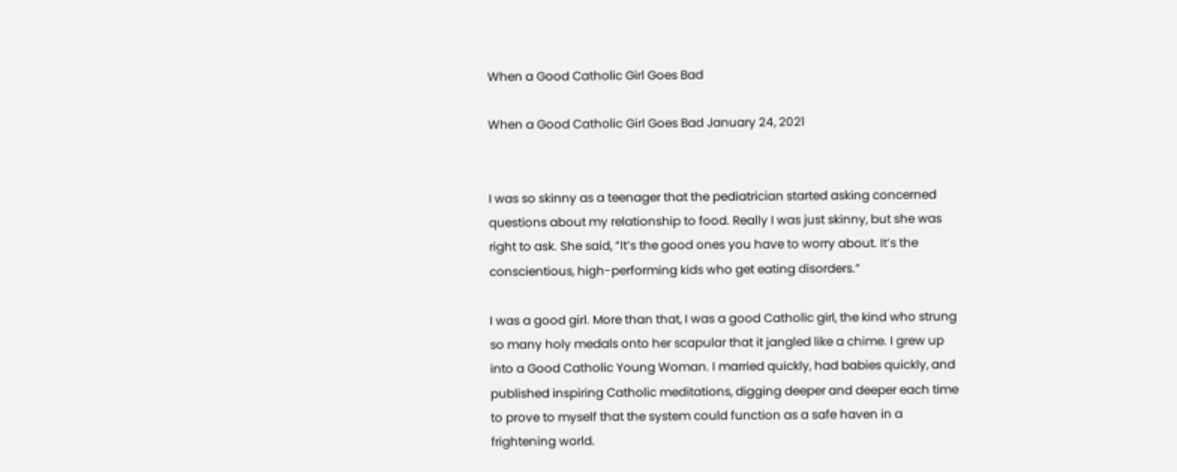When a Good Catholic Girl Goes Bad

When a Good Catholic Girl Goes Bad January 24, 2021


I was so skinny as a teenager that the pediatrician started asking concerned questions about my relationship to food. Really I was just skinny, but she was right to ask. She said, “It’s the good ones you have to worry about. It’s the conscientious, high-performing kids who get eating disorders.”

I was a good girl. More than that, I was a good Catholic girl, the kind who strung so many holy medals onto her scapular that it jangled like a chime. I grew up into a Good Catholic Young Woman. I married quickly, had babies quickly, and published inspiring Catholic meditations, digging deeper and deeper each time to prove to myself that the system could function as a safe haven in a frightening world.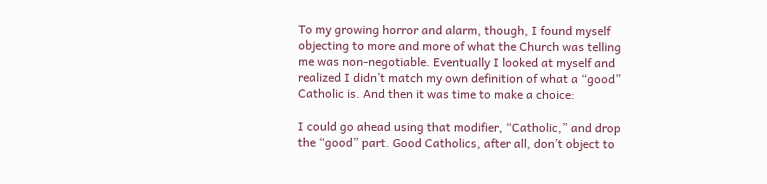To my growing horror and alarm, though, I found myself objecting to more and more of what the Church was telling me was non-negotiable. Eventually I looked at myself and realized I didn’t match my own definition of what a “good” Catholic is. And then it was time to make a choice:

I could go ahead using that modifier, “Catholic,” and drop the “good” part. Good Catholics, after all, don’t object to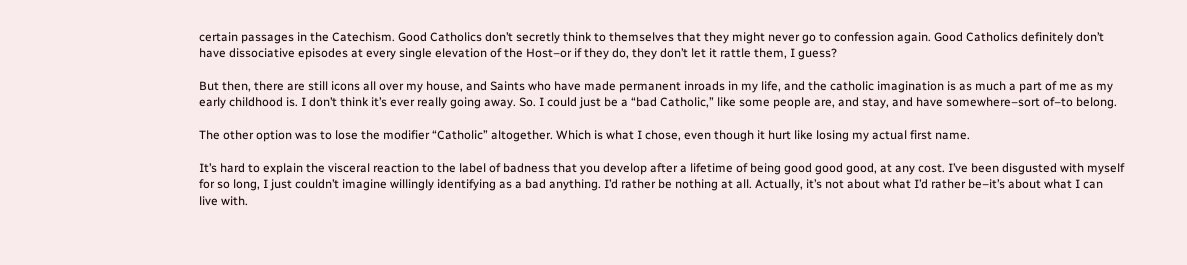certain passages in the Catechism. Good Catholics don’t secretly think to themselves that they might never go to confession again. Good Catholics definitely don’t have dissociative episodes at every single elevation of the Host–or if they do, they don’t let it rattle them, I guess?

But then, there are still icons all over my house, and Saints who have made permanent inroads in my life, and the catholic imagination is as much a part of me as my early childhood is. I don’t think it’s ever really going away. So. I could just be a “bad Catholic,” like some people are, and stay, and have somewhere–sort of–to belong.

The other option was to lose the modifier “Catholic” altogether. Which is what I chose, even though it hurt like losing my actual first name.

It’s hard to explain the visceral reaction to the label of badness that you develop after a lifetime of being good good good, at any cost. I’ve been disgusted with myself for so long, I just couldn’t imagine willingly identifying as a bad anything. I’d rather be nothing at all. Actually, it’s not about what I’d rather be–it’s about what I can live with.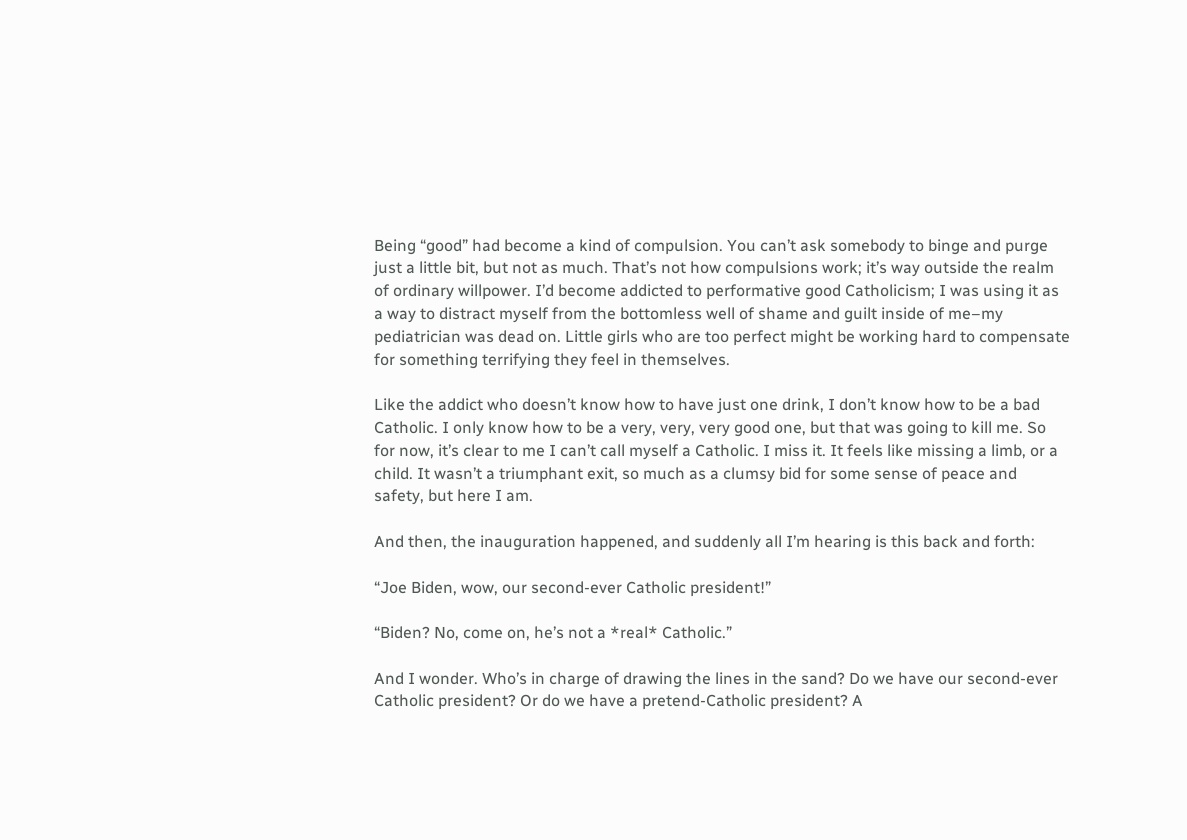Being “good” had become a kind of compulsion. You can’t ask somebody to binge and purge just a little bit, but not as much. That’s not how compulsions work; it’s way outside the realm of ordinary willpower. I’d become addicted to performative good Catholicism; I was using it as a way to distract myself from the bottomless well of shame and guilt inside of me–my pediatrician was dead on. Little girls who are too perfect might be working hard to compensate for something terrifying they feel in themselves.

Like the addict who doesn’t know how to have just one drink, I don’t know how to be a bad Catholic. I only know how to be a very, very, very good one, but that was going to kill me. So for now, it’s clear to me I can’t call myself a Catholic. I miss it. It feels like missing a limb, or a child. It wasn’t a triumphant exit, so much as a clumsy bid for some sense of peace and safety, but here I am.

And then, the inauguration happened, and suddenly all I’m hearing is this back and forth:

“Joe Biden, wow, our second-ever Catholic president!”

“Biden? No, come on, he’s not a *real* Catholic.”

And I wonder. Who’s in charge of drawing the lines in the sand? Do we have our second-ever Catholic president? Or do we have a pretend-Catholic president? A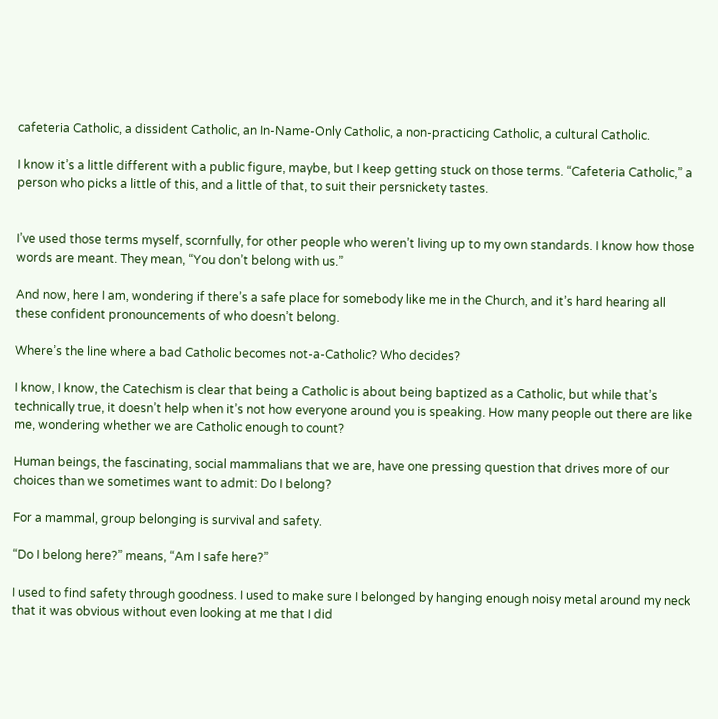cafeteria Catholic, a dissident Catholic, an In-Name-Only Catholic, a non-practicing Catholic, a cultural Catholic.

I know it’s a little different with a public figure, maybe, but I keep getting stuck on those terms. “Cafeteria Catholic,” a person who picks a little of this, and a little of that, to suit their persnickety tastes.


I’ve used those terms myself, scornfully, for other people who weren’t living up to my own standards. I know how those words are meant. They mean, “You don’t belong with us.”

And now, here I am, wondering if there’s a safe place for somebody like me in the Church, and it’s hard hearing all these confident pronouncements of who doesn’t belong.

Where’s the line where a bad Catholic becomes not-a-Catholic? Who decides?

I know, I know, the Catechism is clear that being a Catholic is about being baptized as a Catholic, but while that’s technically true, it doesn’t help when it’s not how everyone around you is speaking. How many people out there are like me, wondering whether we are Catholic enough to count?

Human beings, the fascinating, social mammalians that we are, have one pressing question that drives more of our choices than we sometimes want to admit: Do I belong?

For a mammal, group belonging is survival and safety.

“Do I belong here?” means, “Am I safe here?”

I used to find safety through goodness. I used to make sure I belonged by hanging enough noisy metal around my neck that it was obvious without even looking at me that I did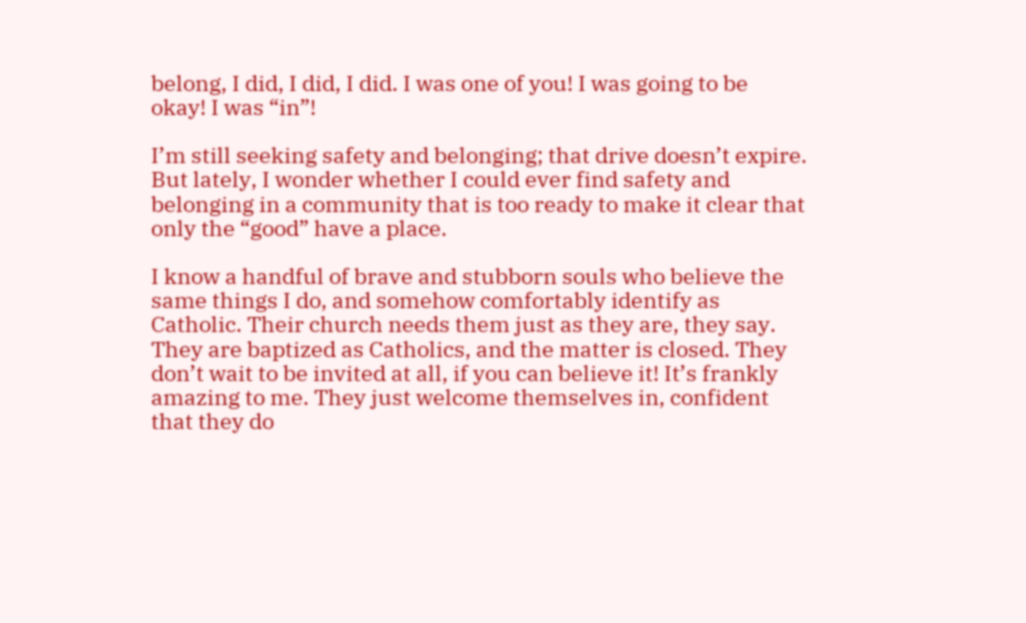belong, I did, I did, I did. I was one of you! I was going to be okay! I was “in”!

I’m still seeking safety and belonging; that drive doesn’t expire. But lately, I wonder whether I could ever find safety and belonging in a community that is too ready to make it clear that only the “good” have a place.

I know a handful of brave and stubborn souls who believe the same things I do, and somehow comfortably identify as Catholic. Their church needs them just as they are, they say. They are baptized as Catholics, and the matter is closed. They don’t wait to be invited at all, if you can believe it! It’s frankly amazing to me. They just welcome themselves in, confident that they do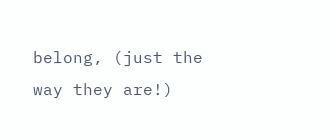belong, (just the way they are!)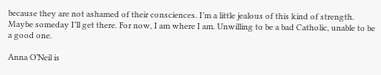because they are not ashamed of their consciences. I’m a little jealous of this kind of strength. Maybe someday I’ll get there. For now, I am where I am. Unwilling to be a bad Catholic, unable to be a good one.

Anna O’Neil is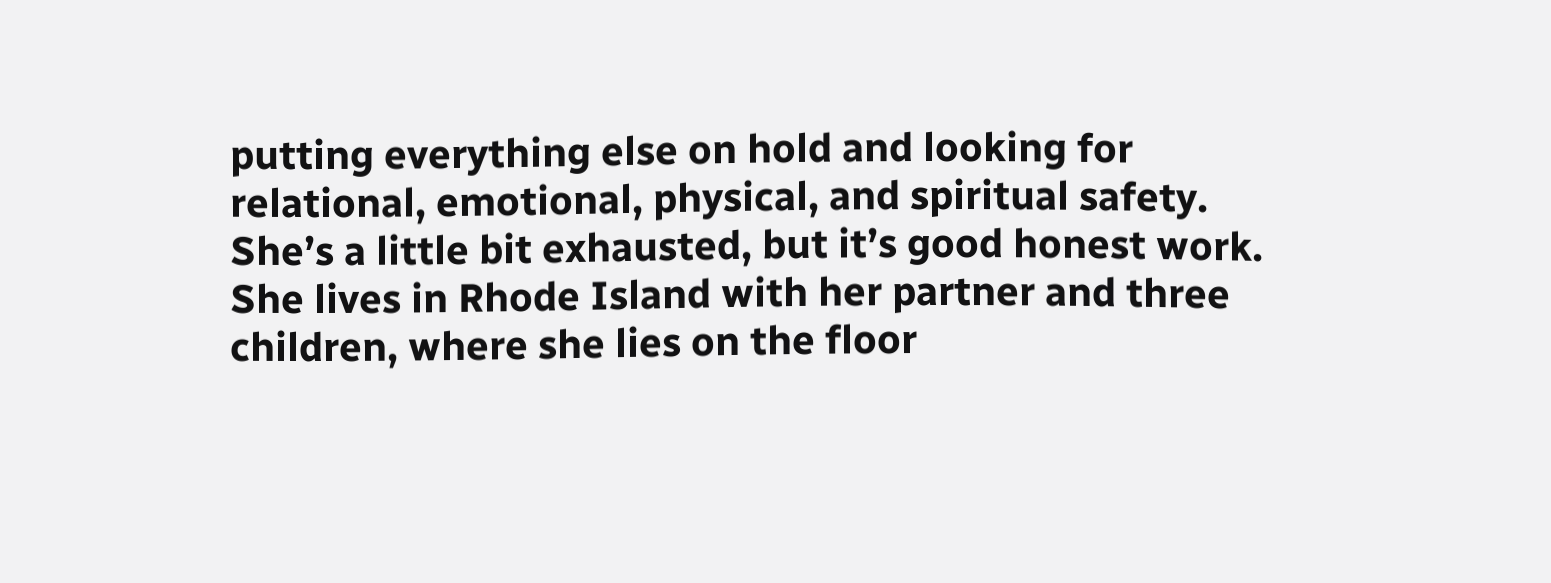putting everything else on hold and looking for relational, emotional, physical, and spiritual safety. She’s a little bit exhausted, but it’s good honest work. She lives in Rhode Island with her partner and three children, where she lies on the floor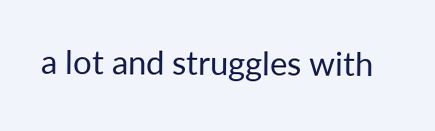a lot and struggles with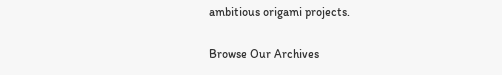ambitious origami projects.

Browse Our Archives